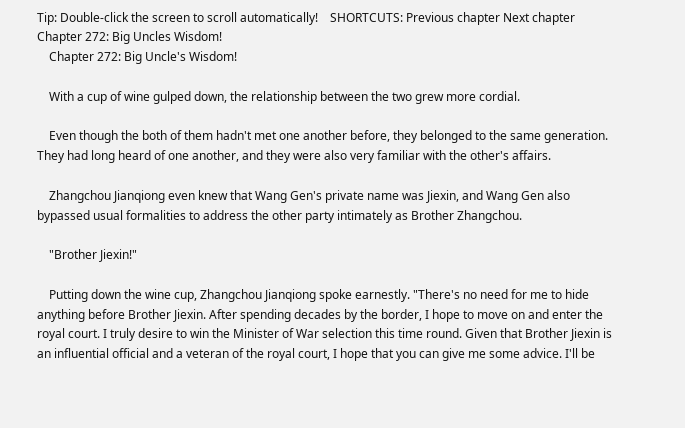Tip: Double-click the screen to scroll automatically!    SHORTCUTS: Previous chapter Next chapter
Chapter 272: Big Uncles Wisdom!
    Chapter 272: Big Uncle's Wisdom!

    With a cup of wine gulped down, the relationship between the two grew more cordial.

    Even though the both of them hadn't met one another before, they belonged to the same generation. They had long heard of one another, and they were also very familiar with the other's affairs.

    Zhangchou Jianqiong even knew that Wang Gen's private name was Jiexin, and Wang Gen also bypassed usual formalities to address the other party intimately as Brother Zhangchou.

    "Brother Jiexin!"

    Putting down the wine cup, Zhangchou Jianqiong spoke earnestly. "There's no need for me to hide anything before Brother Jiexin. After spending decades by the border, I hope to move on and enter the royal court. I truly desire to win the Minister of War selection this time round. Given that Brother Jiexin is an influential official and a veteran of the royal court, I hope that you can give me some advice. I'll be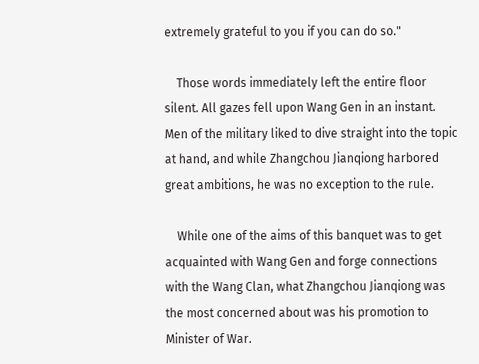extremely grateful to you if you can do so."

    Those words immediately left the entire floor silent. All gazes fell upon Wang Gen in an instant. Men of the military liked to dive straight into the topic at hand, and while Zhangchou Jianqiong harbored great ambitions, he was no exception to the rule.

    While one of the aims of this banquet was to get acquainted with Wang Gen and forge connections with the Wang Clan, what Zhangchou Jianqiong was the most concerned about was his promotion to Minister of War.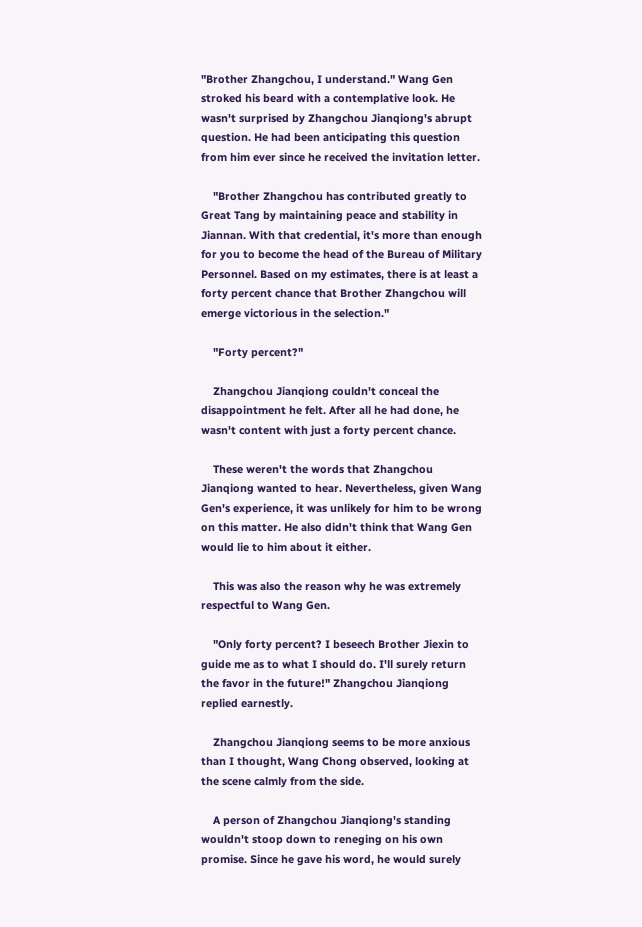"Brother Zhangchou, I understand." Wang Gen stroked his beard with a contemplative look. He wasn't surprised by Zhangchou Jianqiong's abrupt question. He had been anticipating this question from him ever since he received the invitation letter.

    "Brother Zhangchou has contributed greatly to Great Tang by maintaining peace and stability in Jiannan. With that credential, it's more than enough for you to become the head of the Bureau of Military Personnel. Based on my estimates, there is at least a forty percent chance that Brother Zhangchou will emerge victorious in the selection."

    "Forty percent?"

    Zhangchou Jianqiong couldn't conceal the disappointment he felt. After all he had done, he wasn't content with just a forty percent chance.

    These weren't the words that Zhangchou Jianqiong wanted to hear. Nevertheless, given Wang Gen's experience, it was unlikely for him to be wrong on this matter. He also didn't think that Wang Gen would lie to him about it either.

    This was also the reason why he was extremely respectful to Wang Gen.

    "Only forty percent? I beseech Brother Jiexin to guide me as to what I should do. I'll surely return the favor in the future!" Zhangchou Jianqiong replied earnestly.

    Zhangchou Jianqiong seems to be more anxious than I thought, Wang Chong observed, looking at the scene calmly from the side.

    A person of Zhangchou Jianqiong's standing wouldn't stoop down to reneging on his own promise. Since he gave his word, he would surely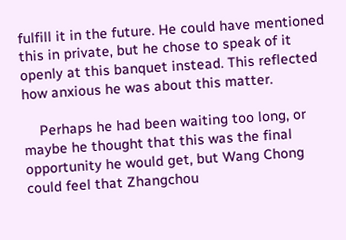fulfill it in the future. He could have mentioned this in private, but he chose to speak of it openly at this banquet instead. This reflected how anxious he was about this matter.

    Perhaps he had been waiting too long, or maybe he thought that this was the final opportunity he would get, but Wang Chong could feel that Zhangchou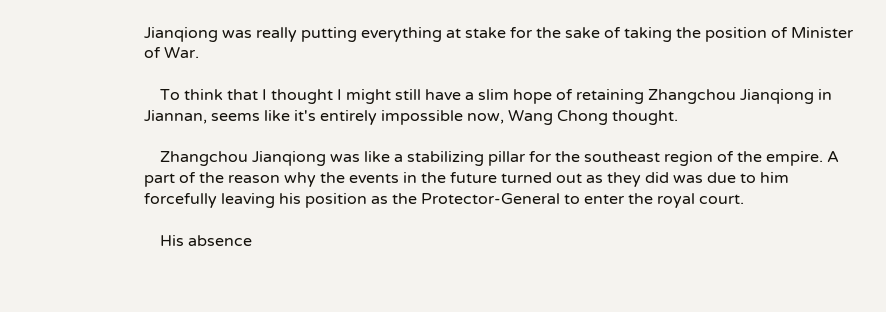Jianqiong was really putting everything at stake for the sake of taking the position of Minister of War.

    To think that I thought I might still have a slim hope of retaining Zhangchou Jianqiong in Jiannan, seems like it's entirely impossible now, Wang Chong thought.

    Zhangchou Jianqiong was like a stabilizing pillar for the southeast region of the empire. A part of the reason why the events in the future turned out as they did was due to him forcefully leaving his position as the Protector-General to enter the royal court.

    His absence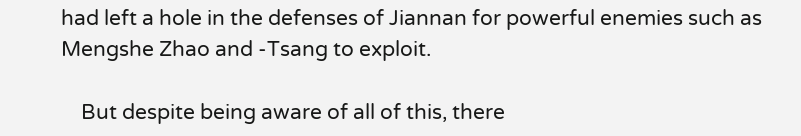had left a hole in the defenses of Jiannan for powerful enemies such as Mengshe Zhao and -Tsang to exploit.

    But despite being aware of all of this, there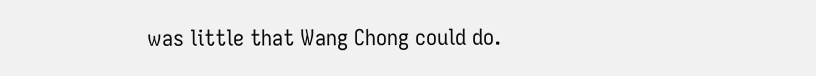was little that Wang Chong could do.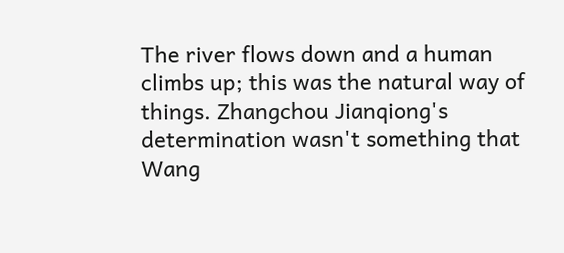The river flows down and a human climbs up; this was the natural way of things. Zhangchou Jianqiong's determination wasn't something that Wang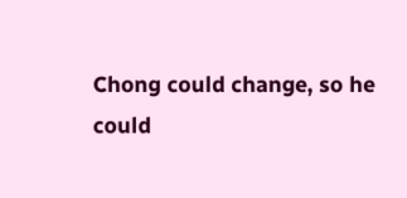Chong could change, so he could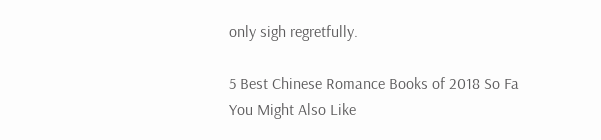only sigh regretfully.

5 Best Chinese Romance Books of 2018 So Fa
You Might Also Like